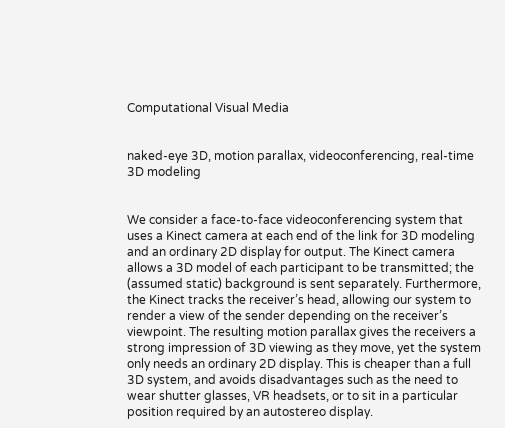Computational Visual Media


naked-eye 3D, motion parallax, videoconferencing, real-time 3D modeling


We consider a face-to-face videoconferencing system that uses a Kinect camera at each end of the link for 3D modeling and an ordinary 2D display for output. The Kinect camera allows a 3D model of each participant to be transmitted; the (assumed static) background is sent separately. Furthermore, the Kinect tracks the receiver’s head, allowing our system to render a view of the sender depending on the receiver’s viewpoint. The resulting motion parallax gives the receivers a strong impression of 3D viewing as they move, yet the system only needs an ordinary 2D display. This is cheaper than a full 3D system, and avoids disadvantages such as the need to wear shutter glasses, VR headsets, or to sit in a particular position required by an autostereo display.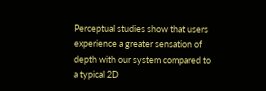Perceptual studies show that users experience a greater sensation of depth with our system compared to a typical 2D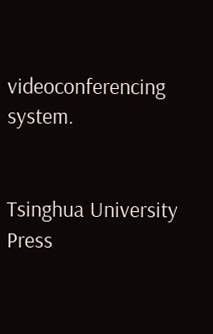videoconferencing system.


Tsinghua University Press